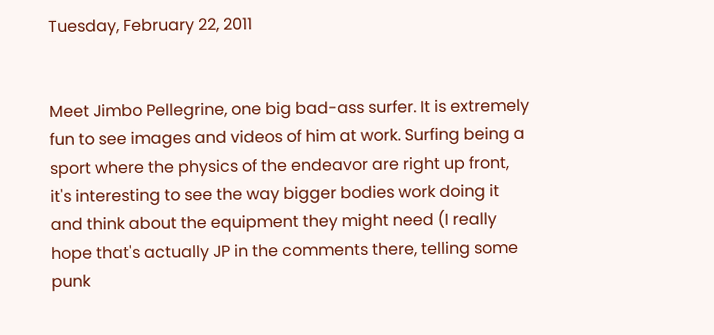Tuesday, February 22, 2011


Meet Jimbo Pellegrine, one big bad-ass surfer. It is extremely fun to see images and videos of him at work. Surfing being a sport where the physics of the endeavor are right up front, it's interesting to see the way bigger bodies work doing it and think about the equipment they might need (I really hope that's actually JP in the comments there, telling some punk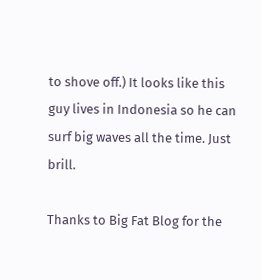to shove off.) It looks like this guy lives in Indonesia so he can surf big waves all the time. Just brill.

Thanks to Big Fat Blog for the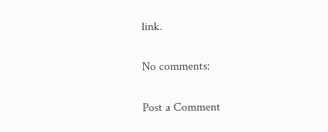link.

No comments:

Post a Comment